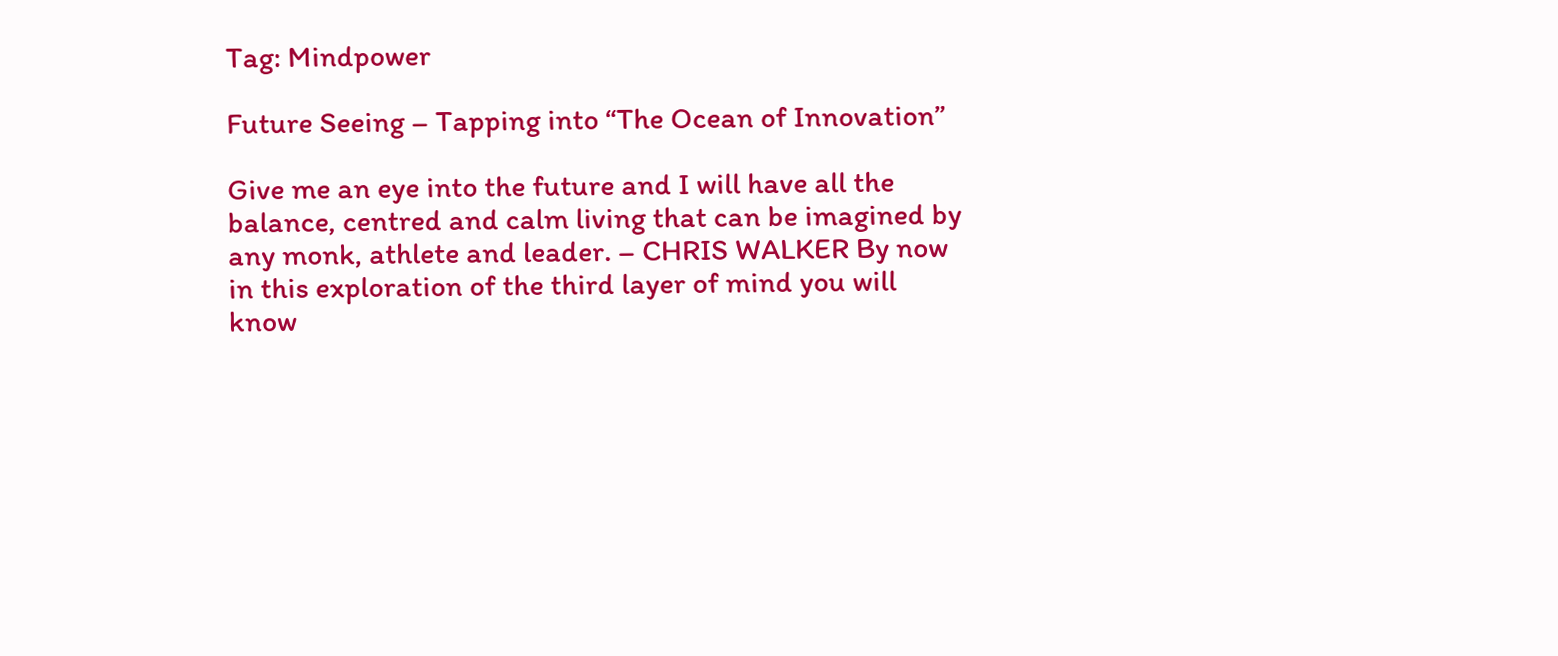Tag: Mindpower

Future Seeing – Tapping into “The Ocean of Innovation”

Give me an eye into the future and I will have all the balance, centred and calm living that can be imagined by any monk, athlete and leader. – CHRIS WALKER By now in this exploration of the third layer of mind you will know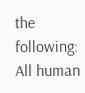the following: All human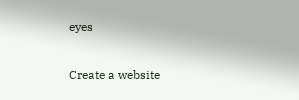eyes

Create a website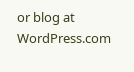or blog at WordPress.com